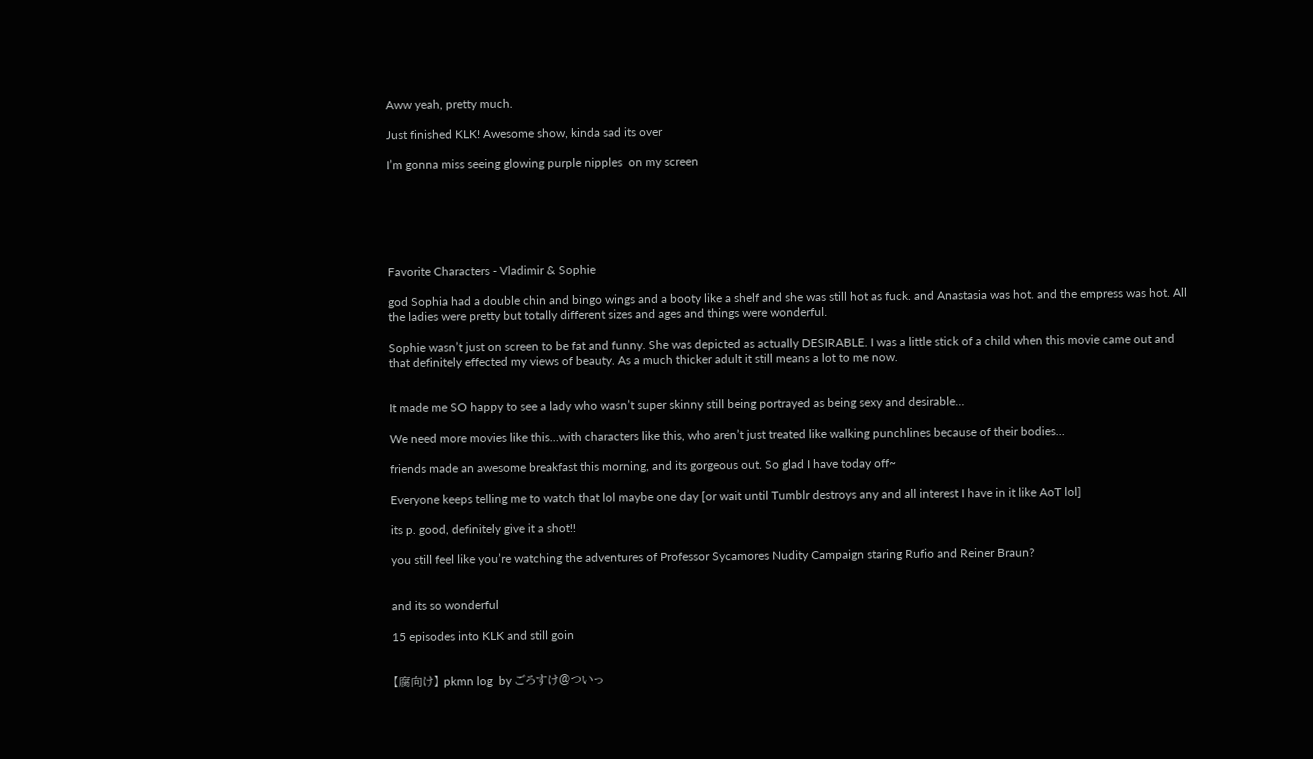Aww yeah, pretty much.

Just finished KLK! Awesome show, kinda sad its over

I’m gonna miss seeing glowing purple nipples  on my screen






Favorite Characters - Vladimir & Sophie

god Sophia had a double chin and bingo wings and a booty like a shelf and she was still hot as fuck. and Anastasia was hot. and the empress was hot. All the ladies were pretty but totally different sizes and ages and things were wonderful.

Sophie wasn’t just on screen to be fat and funny. She was depicted as actually DESIRABLE. I was a little stick of a child when this movie came out and that definitely effected my views of beauty. As a much thicker adult it still means a lot to me now.


It made me SO happy to see a lady who wasn’t super skinny still being portrayed as being sexy and desirable…

We need more movies like this…with characters like this, who aren’t just treated like walking punchlines because of their bodies…

friends made an awesome breakfast this morning, and its gorgeous out. So glad I have today off~

Everyone keeps telling me to watch that lol maybe one day [or wait until Tumblr destroys any and all interest I have in it like AoT lol]

its p. good, definitely give it a shot!!

you still feel like you’re watching the adventures of Professor Sycamores Nudity Campaign staring Rufio and Reiner Braun?


and its so wonderful

15 episodes into KLK and still goin


【腐向け】 pkmn log  by ごろすけ@ついっ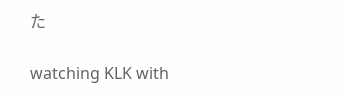た

watching KLK with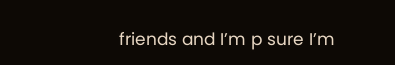friends and I’m p sure I’m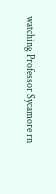watching Professor Sycamore rn